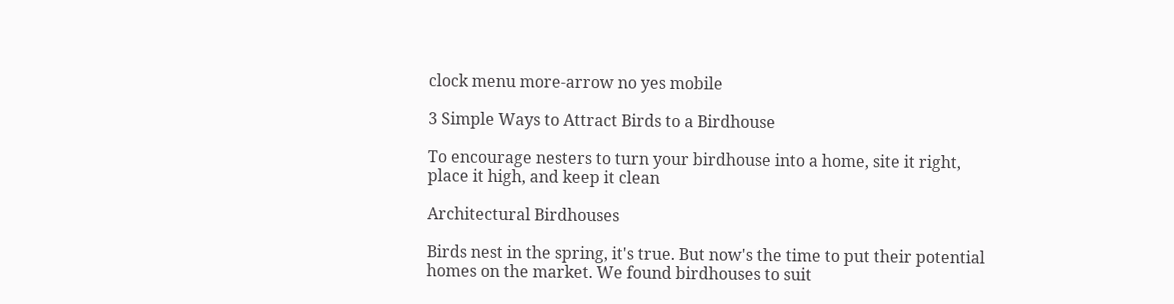clock menu more-arrow no yes mobile

3 Simple Ways to Attract Birds to a Birdhouse

To encourage nesters to turn your birdhouse into a home, site it right, place it high, and keep it clean

Architectural Birdhouses

Birds nest in the spring, it's true. But now's the time to put their potential homes on the market. We found birdhouses to suit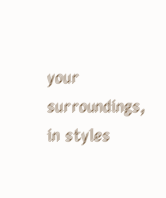your surroundings, in styles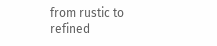from rustic to refined